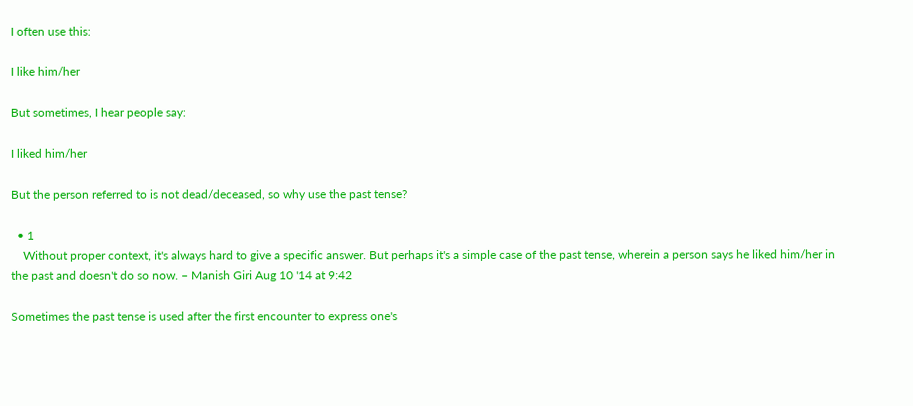I often use this:

I like him/her

But sometimes, I hear people say:

I liked him/her

But the person referred to is not dead/deceased, so why use the past tense?

  • 1
    Without proper context, it's always hard to give a specific answer. But perhaps it's a simple case of the past tense, wherein a person says he liked him/her in the past and doesn't do so now. – Manish Giri Aug 10 '14 at 9:42

Sometimes the past tense is used after the first encounter to express one's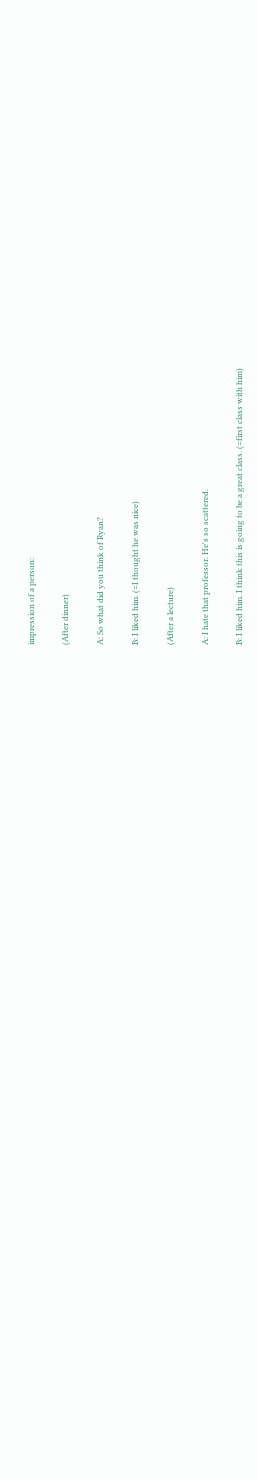impression of a person:

(After dinner)

A: So what did you think of Ryan?

B: I liked him. (=I thought he was nice)

(After a lecture)

A: I hate that professor. He's so scattered.

B: I liked him. I think this is going to be a great class. (=first class with him)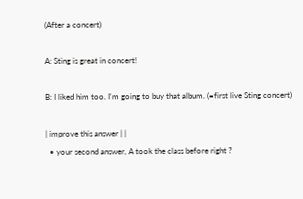(After a concert)

A: Sting is great in concert!

B: I liked him too. I'm going to buy that album. (=first live Sting concert)

| improve this answer | |
  • your second answer, A took the class before right ?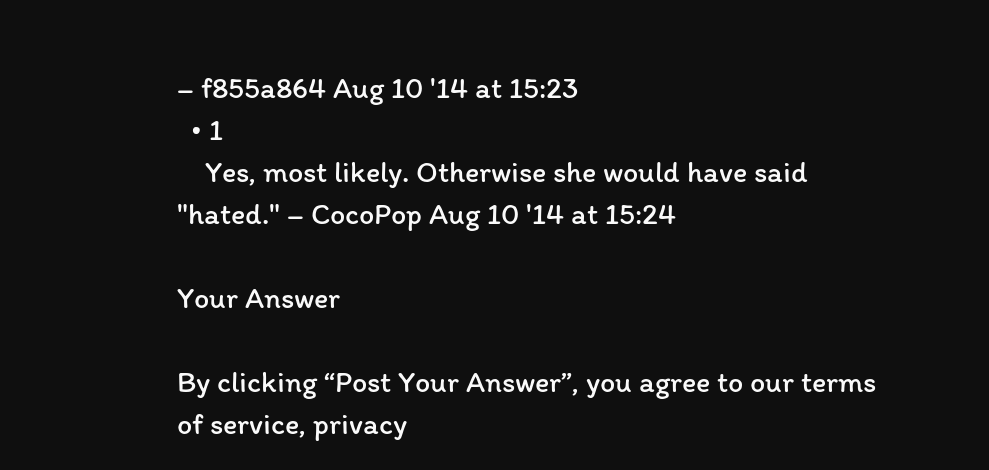– f855a864 Aug 10 '14 at 15:23
  • 1
    Yes, most likely. Otherwise she would have said "hated." – CocoPop Aug 10 '14 at 15:24

Your Answer

By clicking “Post Your Answer”, you agree to our terms of service, privacy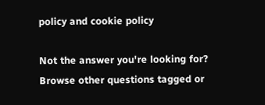policy and cookie policy

Not the answer you're looking for? Browse other questions tagged or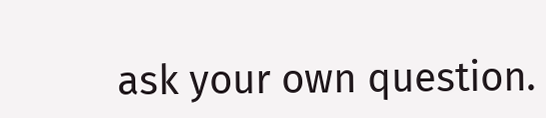ask your own question.